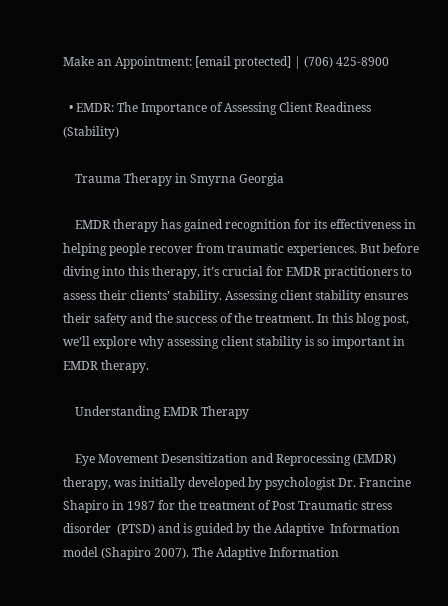Make an Appointment: [email protected] | (706) 425-8900

  • EMDR: The Importance of Assessing Client Readiness (Stability)

    Trauma Therapy in Smyrna Georgia

    EMDR therapy has gained recognition for its effectiveness in helping people recover from traumatic experiences. But before diving into this therapy, it’s crucial for EMDR practitioners to assess their clients’ stability. Assessing client stability ensures their safety and the success of the treatment. In this blog post, we’ll explore why assessing client stability is so important in EMDR therapy.

    Understanding EMDR Therapy

    Eye Movement Desensitization and Reprocessing (EMDR) therapy, was initially developed by psychologist Dr. Francine Shapiro in 1987 for the treatment of Post Traumatic stress disorder  (PTSD) and is guided by the Adaptive  Information model (Shapiro 2007). The Adaptive Information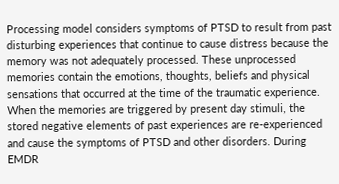Processing model considers symptoms of PTSD to result from past disturbing experiences that continue to cause distress because the memory was not adequately processed. These unprocessed memories contain the emotions, thoughts, beliefs and physical sensations that occurred at the time of the traumatic experience. When the memories are triggered by present day stimuli, the stored negative elements of past experiences are re-experienced and cause the symptoms of PTSD and other disorders. During EMDR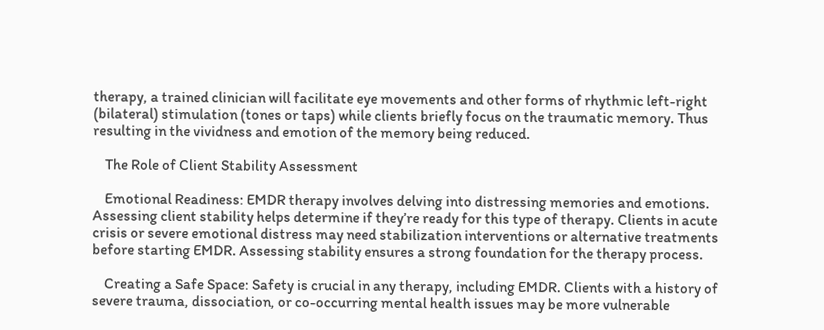therapy, a trained clinician will facilitate eye movements and other forms of rhythmic left-right (bilateral) stimulation (tones or taps) while clients briefly focus on the traumatic memory. Thus resulting in the vividness and emotion of the memory being reduced.

    The Role of Client Stability Assessment

    Emotional Readiness: EMDR therapy involves delving into distressing memories and emotions. Assessing client stability helps determine if they’re ready for this type of therapy. Clients in acute crisis or severe emotional distress may need stabilization interventions or alternative treatments before starting EMDR. Assessing stability ensures a strong foundation for the therapy process.

    Creating a Safe Space: Safety is crucial in any therapy, including EMDR. Clients with a history of severe trauma, dissociation, or co-occurring mental health issues may be more vulnerable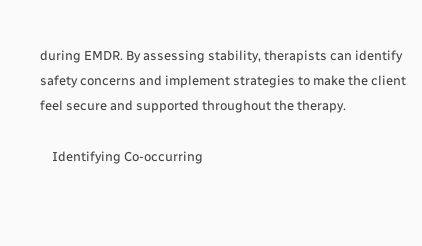during EMDR. By assessing stability, therapists can identify safety concerns and implement strategies to make the client feel secure and supported throughout the therapy.

    Identifying Co-occurring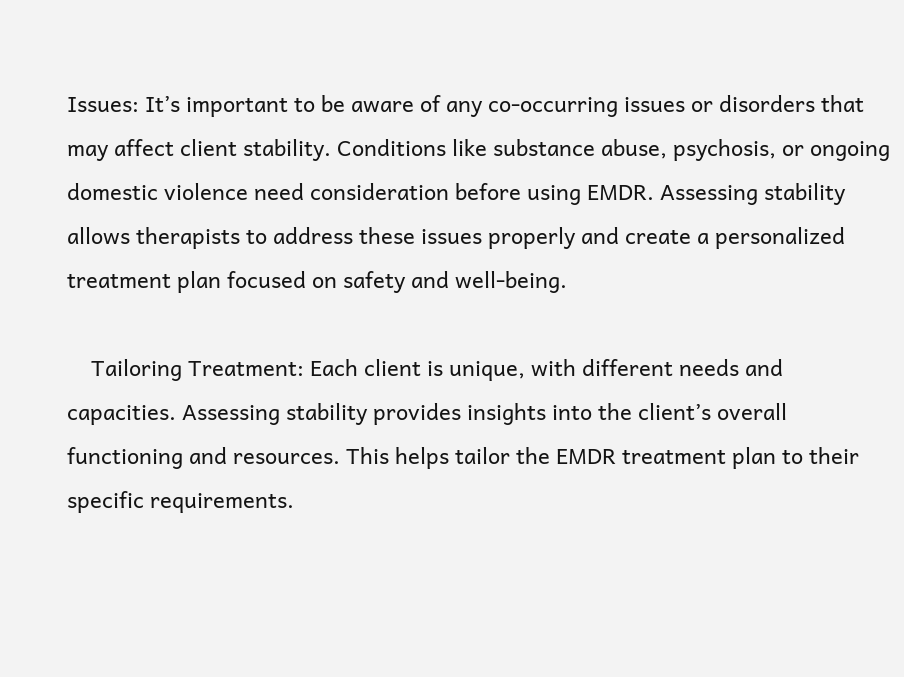Issues: It’s important to be aware of any co-occurring issues or disorders that may affect client stability. Conditions like substance abuse, psychosis, or ongoing domestic violence need consideration before using EMDR. Assessing stability allows therapists to address these issues properly and create a personalized treatment plan focused on safety and well-being.

    Tailoring Treatment: Each client is unique, with different needs and capacities. Assessing stability provides insights into the client’s overall functioning and resources. This helps tailor the EMDR treatment plan to their specific requirements.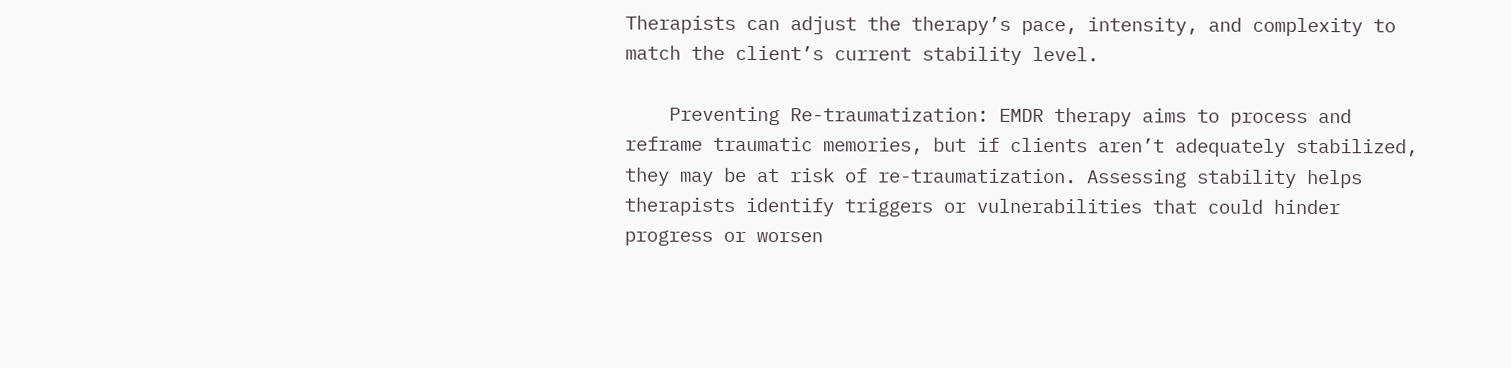Therapists can adjust the therapy’s pace, intensity, and complexity to match the client’s current stability level.

    Preventing Re-traumatization: EMDR therapy aims to process and reframe traumatic memories, but if clients aren’t adequately stabilized, they may be at risk of re-traumatization. Assessing stability helps therapists identify triggers or vulnerabilities that could hinder progress or worsen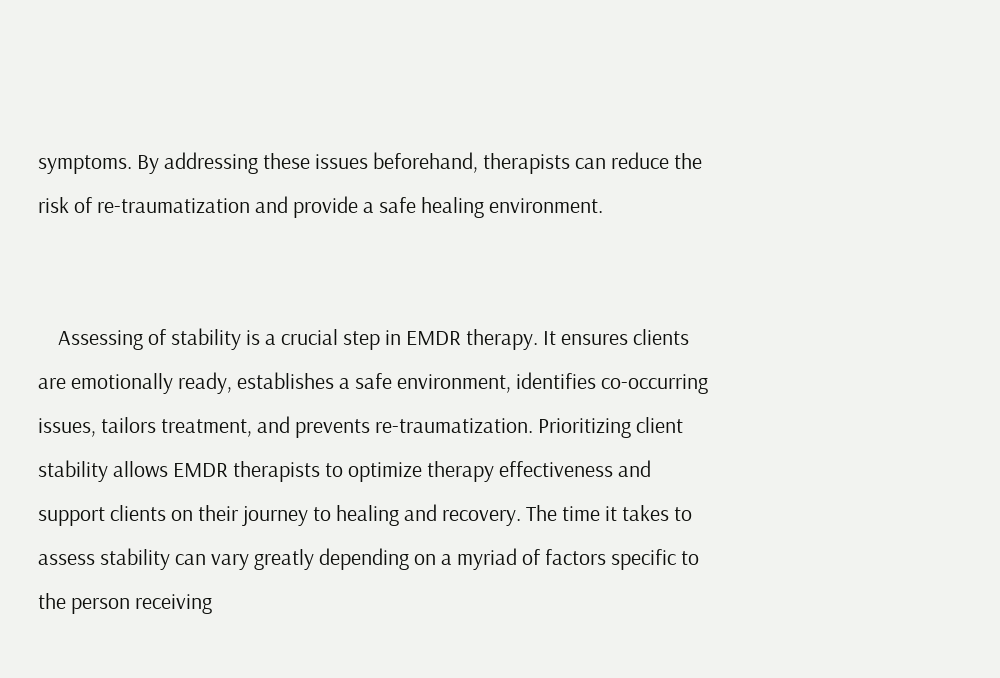symptoms. By addressing these issues beforehand, therapists can reduce the risk of re-traumatization and provide a safe healing environment.


    Assessing of stability is a crucial step in EMDR therapy. It ensures clients are emotionally ready, establishes a safe environment, identifies co-occurring issues, tailors treatment, and prevents re-traumatization. Prioritizing client stability allows EMDR therapists to optimize therapy effectiveness and support clients on their journey to healing and recovery. The time it takes to assess stability can vary greatly depending on a myriad of factors specific to the person receiving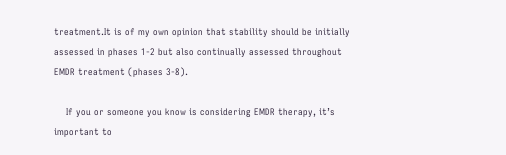treatment.It is of my own opinion that stability should be initially assessed in phases 1-2 but also continually assessed throughout EMDR treatment (phases 3-8).

    If you or someone you know is considering EMDR therapy, it’s important to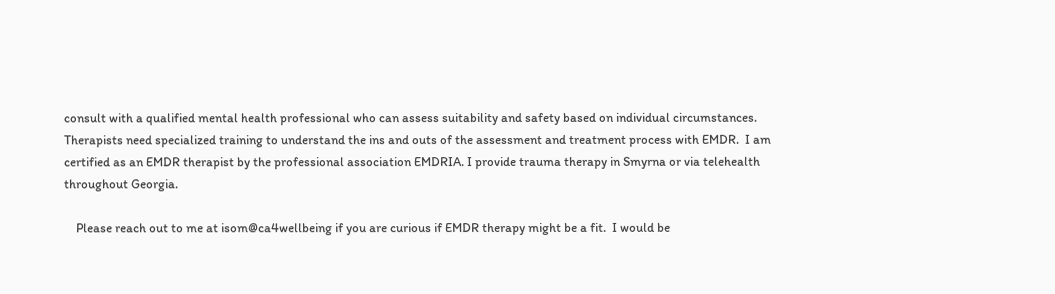consult with a qualified mental health professional who can assess suitability and safety based on individual circumstances. Therapists need specialized training to understand the ins and outs of the assessment and treatment process with EMDR.  I am certified as an EMDR therapist by the professional association EMDRIA. I provide trauma therapy in Smyrna or via telehealth throughout Georgia.

    Please reach out to me at isom@ca4wellbeing if you are curious if EMDR therapy might be a fit.  I would be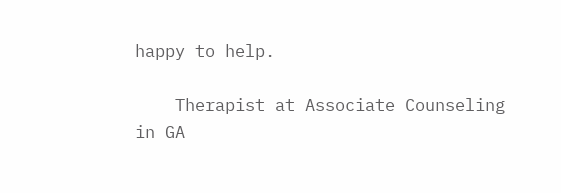happy to help.

    Therapist at Associate Counseling in GA